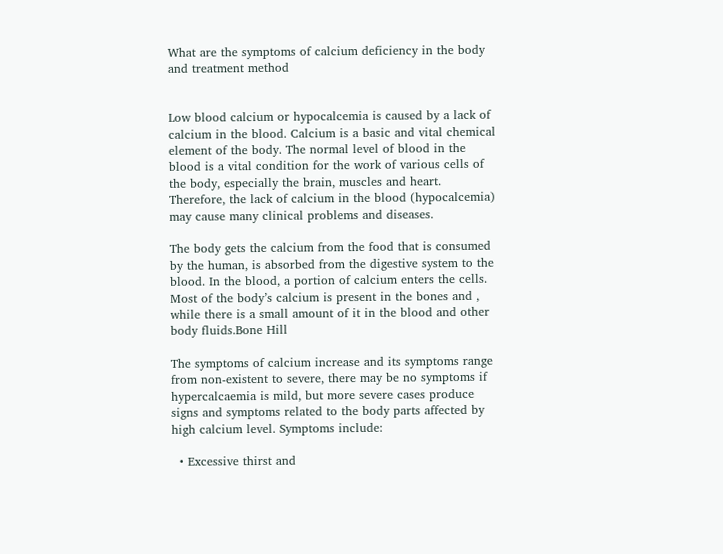What are the symptoms of calcium deficiency in the body and treatment method


Low blood calcium or hypocalcemia is caused by a lack of calcium in the blood. Calcium is a basic and vital chemical element of the body. The normal level of blood in the blood is a vital condition for the work of various cells of the body, especially the brain, muscles and heart. Therefore, the lack of calcium in the blood (hypocalcemia) may cause many clinical problems and diseases.

The body gets the calcium from the food that is consumed by the human, is absorbed from the digestive system to the blood. In the blood, a portion of calcium enters the cells. Most of the body’s calcium is present in the bones and , while there is a small amount of it in the blood and other body fluids.Bone Hill

The symptoms of calcium increase and its symptoms range from non-existent to severe, there may be no symptoms if hypercalcaemia is mild, but more severe cases produce signs and symptoms related to the body parts affected by high calcium level. Symptoms include:

  • Excessive thirst and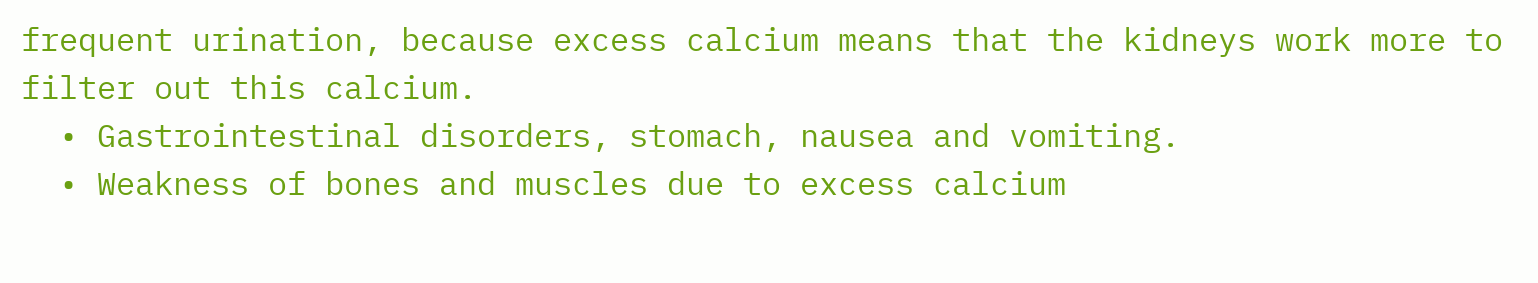frequent urination, because excess calcium means that the kidneys work more to filter out this calcium.
  • Gastrointestinal disorders, stomach, nausea and vomiting.
  • Weakness of bones and muscles due to excess calcium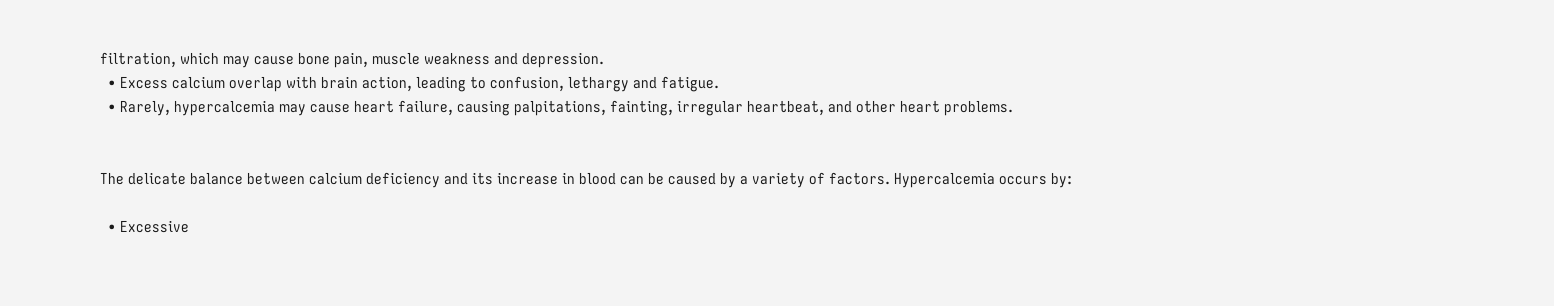filtration, which may cause bone pain, muscle weakness and depression.
  • Excess calcium overlap with brain action, leading to confusion, lethargy and fatigue.
  • Rarely, hypercalcemia may cause heart failure, causing palpitations, fainting, irregular heartbeat, and other heart problems.


The delicate balance between calcium deficiency and its increase in blood can be caused by a variety of factors. Hypercalcemia occurs by:

  • Excessive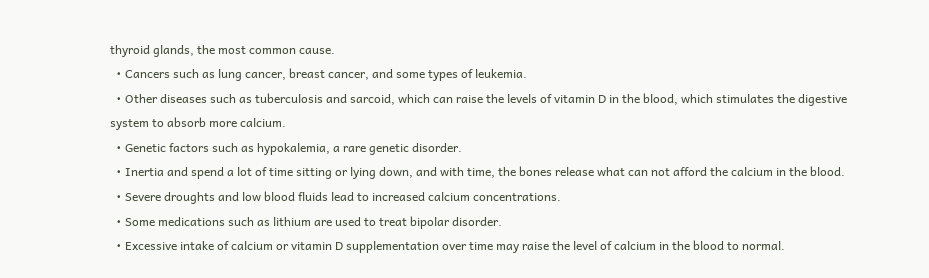thyroid glands, the most common cause.
  • Cancers such as lung cancer, breast cancer, and some types of leukemia.
  • Other diseases such as tuberculosis and sarcoid, which can raise the levels of vitamin D in the blood, which stimulates the digestive system to absorb more calcium.
  • Genetic factors such as hypokalemia, a rare genetic disorder.
  • Inertia and spend a lot of time sitting or lying down, and with time, the bones release what can not afford the calcium in the blood.
  • Severe droughts and low blood fluids lead to increased calcium concentrations.
  • Some medications such as lithium are used to treat bipolar disorder.
  • Excessive intake of calcium or vitamin D supplementation over time may raise the level of calcium in the blood to normal.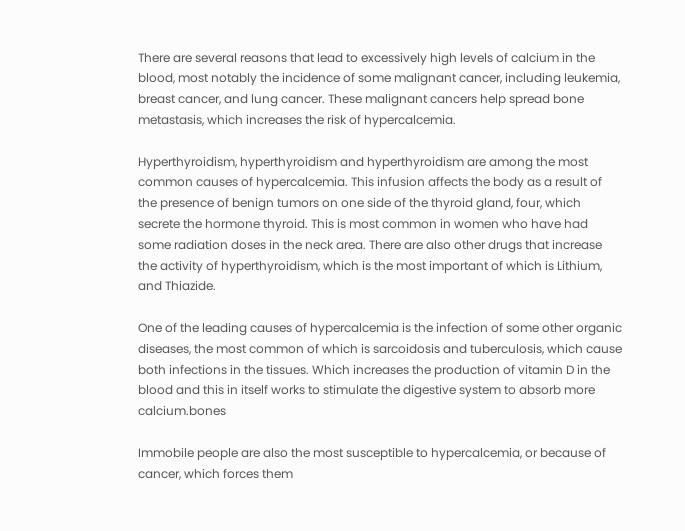There are several reasons that lead to excessively high levels of calcium in the blood, most notably the incidence of some malignant cancer, including leukemia, breast cancer, and lung cancer. These malignant cancers help spread bone metastasis, which increases the risk of hypercalcemia.

Hyperthyroidism, hyperthyroidism and hyperthyroidism are among the most common causes of hypercalcemia. This infusion affects the body as a result of the presence of benign tumors on one side of the thyroid gland, four, which secrete the hormone thyroid. This is most common in women who have had some radiation doses in the neck area. There are also other drugs that increase the activity of hyperthyroidism, which is the most important of which is Lithium, and Thiazide.

One of the leading causes of hypercalcemia is the infection of some other organic diseases, the most common of which is sarcoidosis and tuberculosis, which cause both infections in the tissues. Which increases the production of vitamin D in the blood and this in itself works to stimulate the digestive system to absorb more calcium.bones

Immobile people are also the most susceptible to hypercalcemia, or because of cancer, which forces them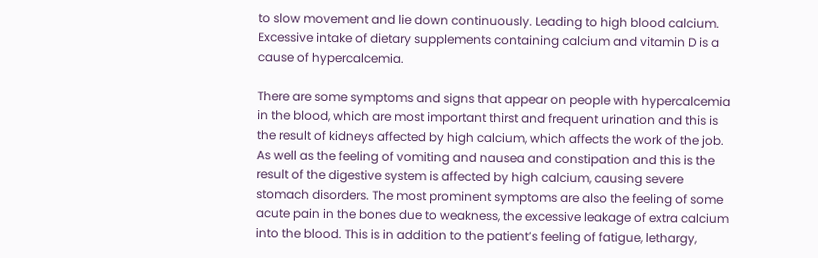to slow movement and lie down continuously. Leading to high blood calcium. Excessive intake of dietary supplements containing calcium and vitamin D is a cause of hypercalcemia.

There are some symptoms and signs that appear on people with hypercalcemia in the blood, which are most important thirst and frequent urination and this is the result of kidneys affected by high calcium, which affects the work of the job. As well as the feeling of vomiting and nausea and constipation and this is the result of the digestive system is affected by high calcium, causing severe stomach disorders. The most prominent symptoms are also the feeling of some acute pain in the bones due to weakness, the excessive leakage of extra calcium into the blood. This is in addition to the patient’s feeling of fatigue, lethargy,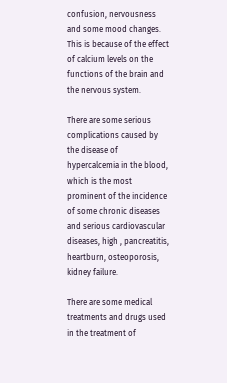confusion, nervousness and some mood changes. This is because of the effect of calcium levels on the functions of the brain and the nervous system.

There are some serious complications caused by the disease of hypercalcemia in the blood, which is the most prominent of the incidence of some chronic diseases and serious cardiovascular diseases, high , pancreatitis, heartburn, osteoporosis, kidney failure.

There are some medical treatments and drugs used in the treatment of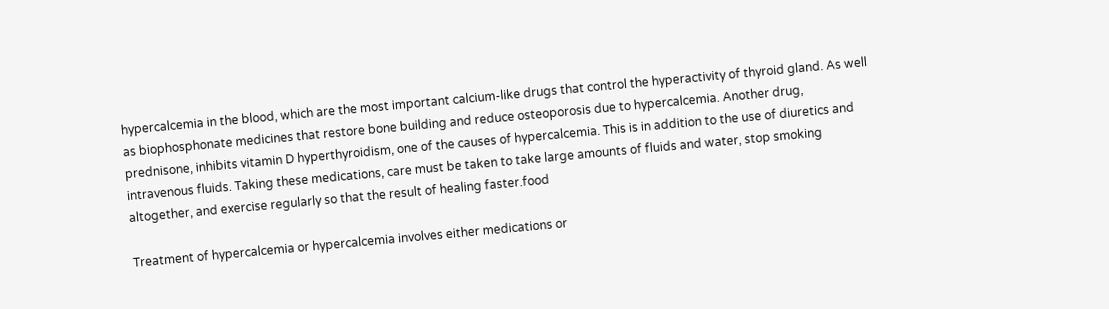hypercalcemia in the blood, which are the most important calcium-like drugs that control the hyperactivity of thyroid gland. As well as biophosphonate medicines that restore bone building and reduce osteoporosis due to hypercalcemia. Another drug, prednisone, inhibits vitamin D hyperthyroidism, one of the causes of hypercalcemia. This is in addition to the use of diuretics and intravenous fluids. Taking these medications, care must be taken to take large amounts of fluids and water, stop smoking altogether, and exercise regularly so that the result of healing faster.food

Treatment of hypercalcemia or hypercalcemia involves either medications or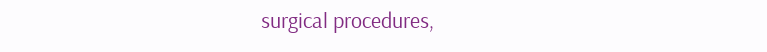surgical procedures,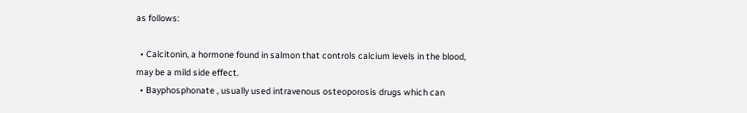as follows:

  • Calcitonin, a hormone found in salmon that controls calcium levels in the blood, may be a mild side effect.
  • Bayphosphonate , usually used intravenous osteoporosis drugs which can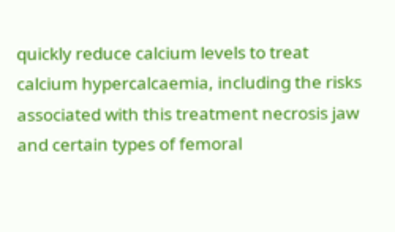quickly reduce calcium levels to treat calcium hypercalcaemia, including the risks associated with this treatment necrosis jaw and certain types of femoral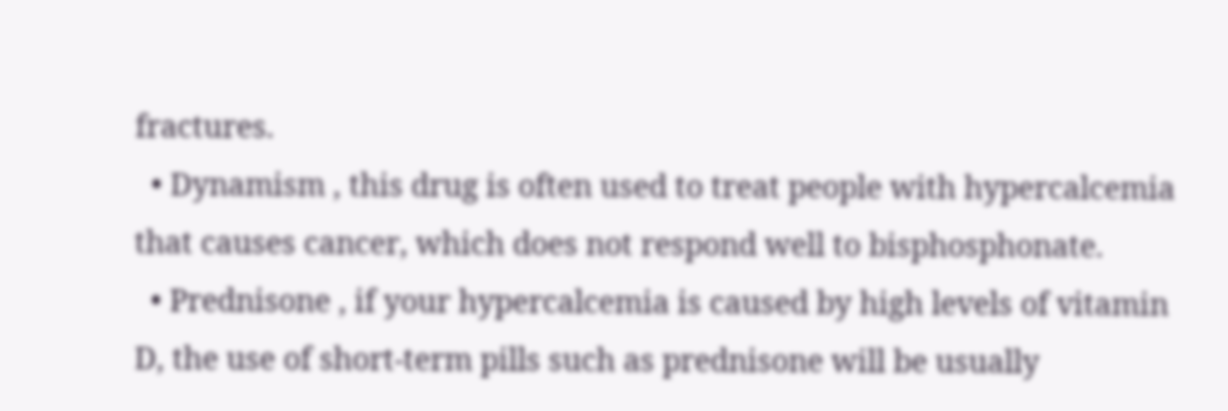fractures.
  • Dynamism , this drug is often used to treat people with hypercalcemia that causes cancer, which does not respond well to bisphosphonate.
  • Prednisone , if your hypercalcemia is caused by high levels of vitamin D, the use of short-term pills such as prednisone will be usually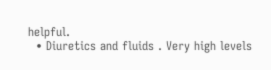helpful.
  • Diuretics and fluids . Very high levels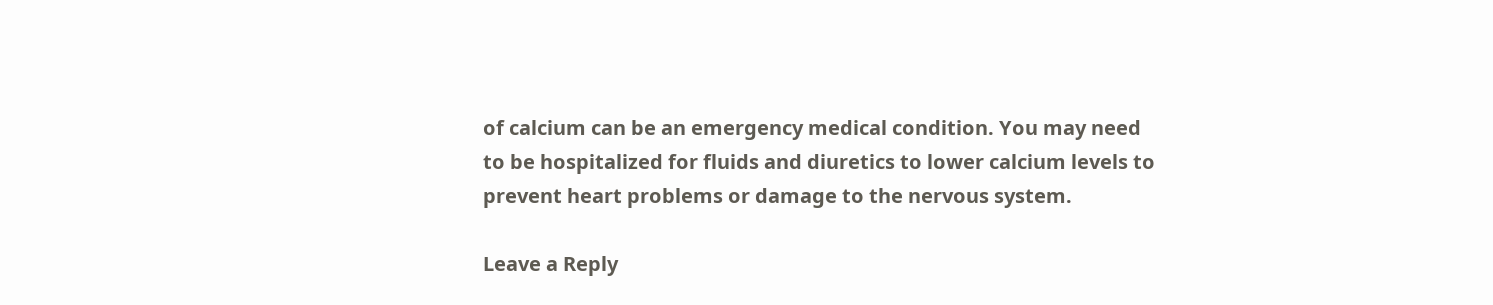of calcium can be an emergency medical condition. You may need to be hospitalized for fluids and diuretics to lower calcium levels to prevent heart problems or damage to the nervous system.

Leave a Reply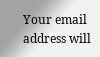Your email address will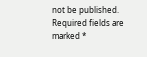not be published. Required fields are marked *